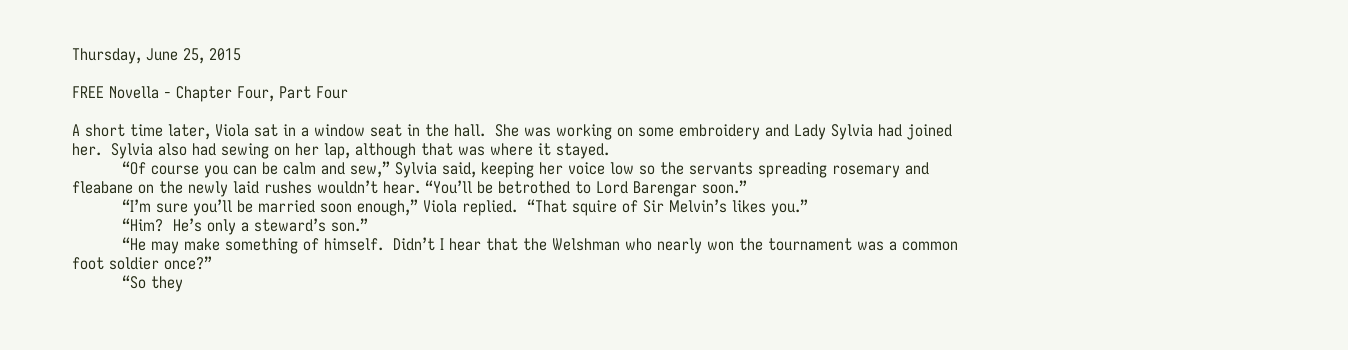Thursday, June 25, 2015

FREE Novella - Chapter Four, Part Four

A short time later, Viola sat in a window seat in the hall.  She was working on some embroidery and Lady Sylvia had joined her.  Sylvia also had sewing on her lap, although that was where it stayed.
          “Of course you can be calm and sew,” Sylvia said, keeping her voice low so the servants spreading rosemary and fleabane on the newly laid rushes wouldn’t hear. “You’ll be betrothed to Lord Barengar soon.”
          “I’m sure you’ll be married soon enough,” Viola replied.  “That squire of Sir Melvin’s likes you.”
          “Him?  He’s only a steward’s son.”
          “He may make something of himself.  Didn’t I hear that the Welshman who nearly won the tournament was a common foot soldier once?”
          “So they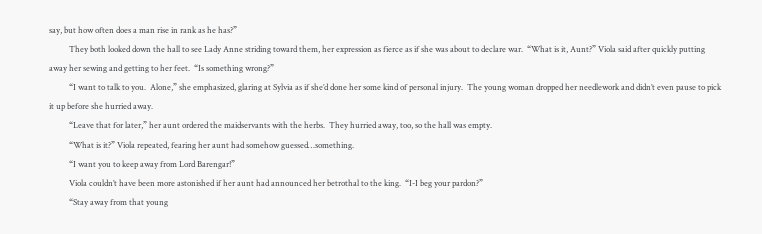say, but how often does a man rise in rank as he has?”
          They both looked down the hall to see Lady Anne striding toward them, her expression as fierce as if she was about to declare war.  “What is it, Aunt?” Viola said after quickly putting away her sewing and getting to her feet.  “Is something wrong?”
          “I want to talk to you.  Alone,” she emphasized, glaring at Sylvia as if she’d done her some kind of personal injury.  The young woman dropped her needlework and didn’t even pause to pick it up before she hurried away.
          “Leave that for later,” her aunt ordered the maidservants with the herbs.  They hurried away, too, so the hall was empty.
          “What is it?” Viola repeated, fearing her aunt had somehow guessed…something.
          “I want you to keep away from Lord Barengar!”
          Viola couldn’t have been more astonished if her aunt had announced her betrothal to the king.  “I-I beg your pardon?”
          “Stay away from that young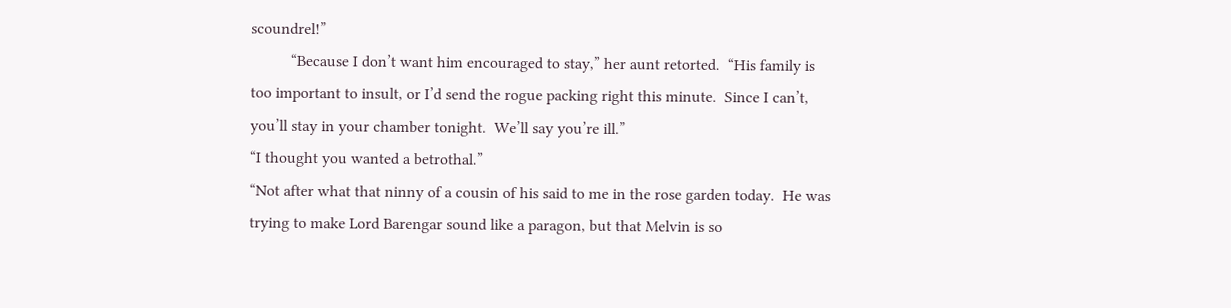scoundrel!”
          “Because I don’t want him encouraged to stay,” her aunt retorted.  “His family is too important to insult, or I’d send the rogue packing right this minute.  Since I can’t, you’ll stay in your chamber tonight.  We’ll say you’re ill.”
“I thought you wanted a betrothal.”
“Not after what that ninny of a cousin of his said to me in the rose garden today.  He was trying to make Lord Barengar sound like a paragon, but that Melvin is so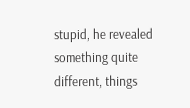stupid, he revealed something quite different, things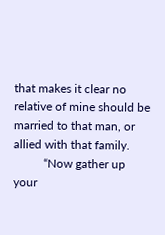that makes it clear no relative of mine should be married to that man, or allied with that family.
          “Now gather up your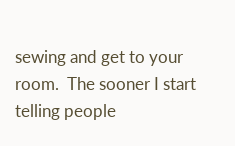sewing and get to your room.  The sooner I start telling people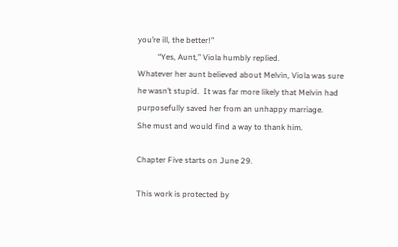you’re ill, the better!”
          “Yes, Aunt,” Viola humbly replied.
Whatever her aunt believed about Melvin, Viola was sure he wasn’t stupid.  It was far more likely that Melvin had purposefully saved her from an unhappy marriage.
She must and would find a way to thank him.

Chapter Five starts on June 29.

This work is protected by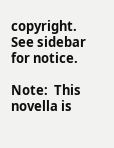copyright.  See sidebar for notice.

Note:  This novella is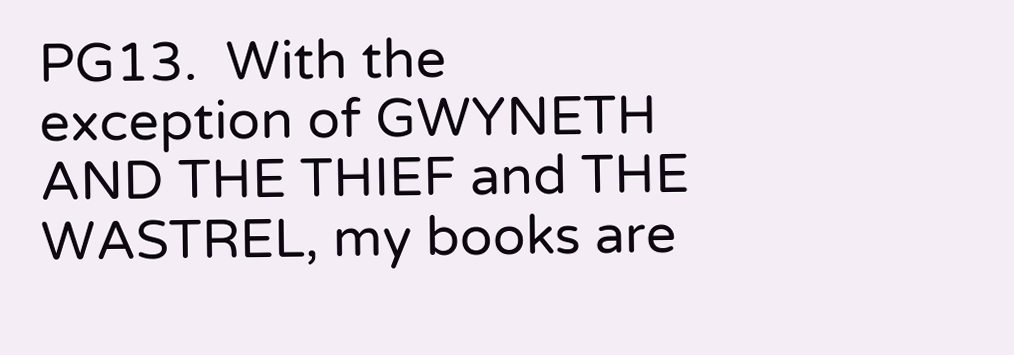PG13.  With the exception of GWYNETH AND THE THIEF and THE WASTREL, my books are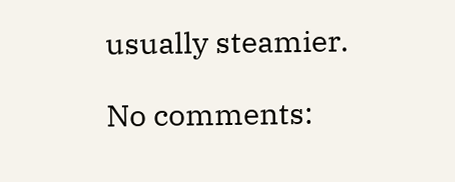usually steamier.

No comments: